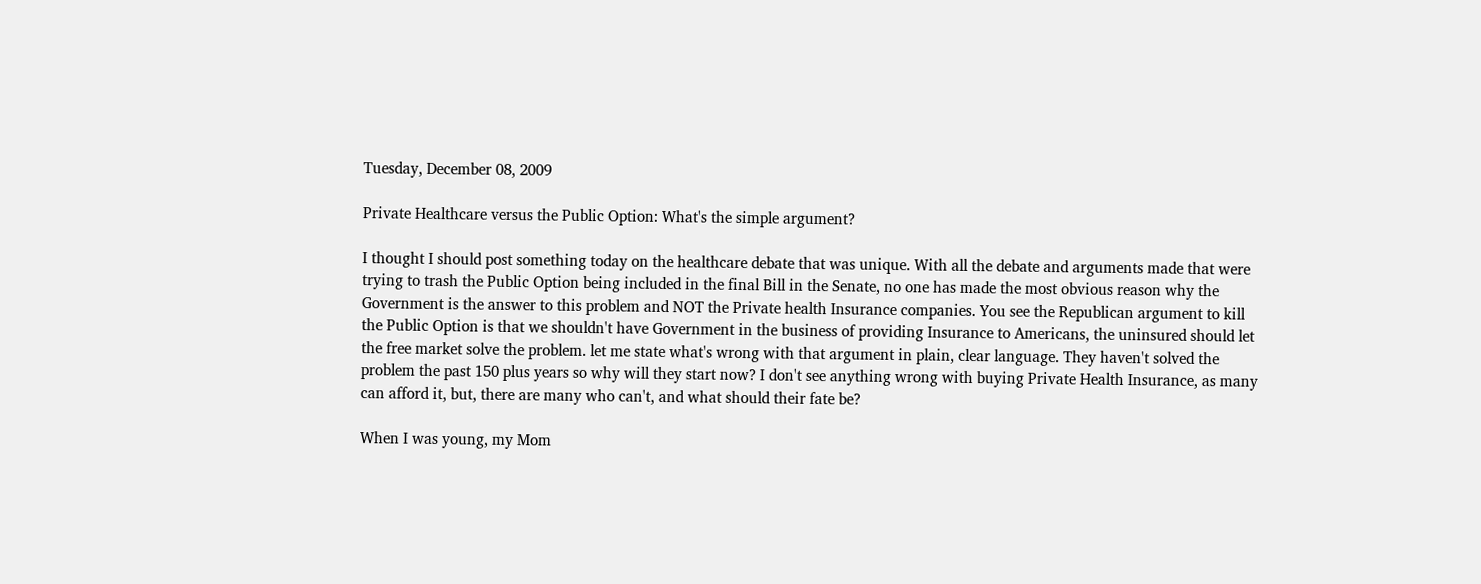Tuesday, December 08, 2009

Private Healthcare versus the Public Option: What's the simple argument?

I thought I should post something today on the healthcare debate that was unique. With all the debate and arguments made that were trying to trash the Public Option being included in the final Bill in the Senate, no one has made the most obvious reason why the Government is the answer to this problem and NOT the Private health Insurance companies. You see the Republican argument to kill the Public Option is that we shouldn't have Government in the business of providing Insurance to Americans, the uninsured should let the free market solve the problem. let me state what's wrong with that argument in plain, clear language. They haven't solved the problem the past 150 plus years so why will they start now? I don't see anything wrong with buying Private Health Insurance, as many can afford it, but, there are many who can't, and what should their fate be?

When I was young, my Mom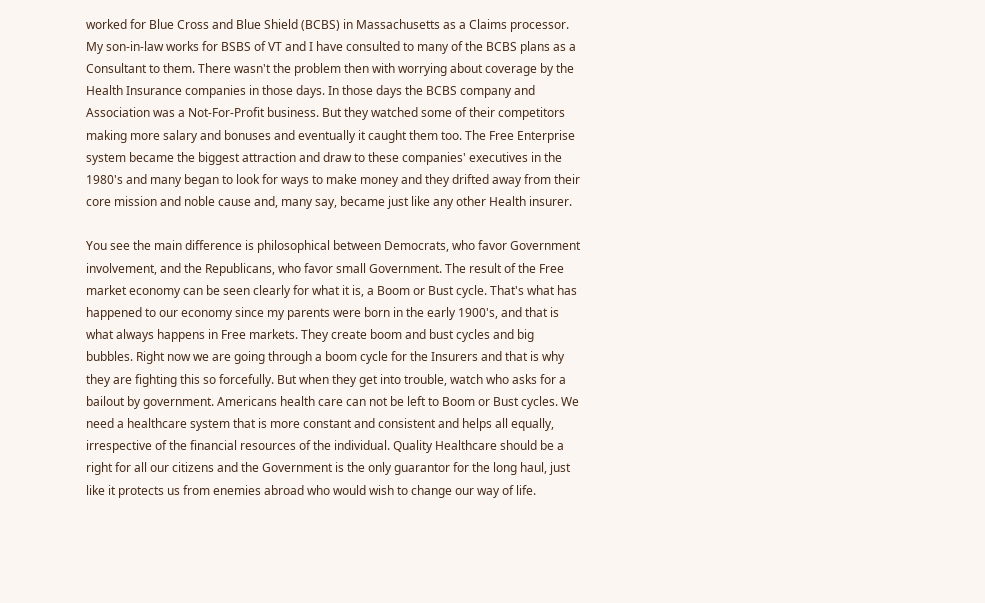worked for Blue Cross and Blue Shield (BCBS) in Massachusetts as a Claims processor. My son-in-law works for BSBS of VT and I have consulted to many of the BCBS plans as a Consultant to them. There wasn't the problem then with worrying about coverage by the Health Insurance companies in those days. In those days the BCBS company and Association was a Not-For-Profit business. But they watched some of their competitors making more salary and bonuses and eventually it caught them too. The Free Enterprise system became the biggest attraction and draw to these companies' executives in the 1980's and many began to look for ways to make money and they drifted away from their core mission and noble cause and, many say, became just like any other Health insurer.

You see the main difference is philosophical between Democrats, who favor Government involvement, and the Republicans, who favor small Government. The result of the Free market economy can be seen clearly for what it is, a Boom or Bust cycle. That's what has happened to our economy since my parents were born in the early 1900's, and that is what always happens in Free markets. They create boom and bust cycles and big bubbles. Right now we are going through a boom cycle for the Insurers and that is why they are fighting this so forcefully. But when they get into trouble, watch who asks for a bailout by government. Americans health care can not be left to Boom or Bust cycles. We need a healthcare system that is more constant and consistent and helps all equally, irrespective of the financial resources of the individual. Quality Healthcare should be a right for all our citizens and the Government is the only guarantor for the long haul, just like it protects us from enemies abroad who would wish to change our way of life.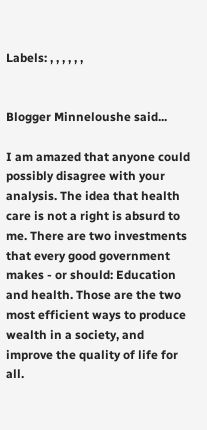Labels: , , , , , ,


Blogger Minneloushe said...

I am amazed that anyone could possibly disagree with your analysis. The idea that health care is not a right is absurd to me. There are two investments that every good government makes - or should: Education and health. Those are the two most efficient ways to produce wealth in a society, and improve the quality of life for all.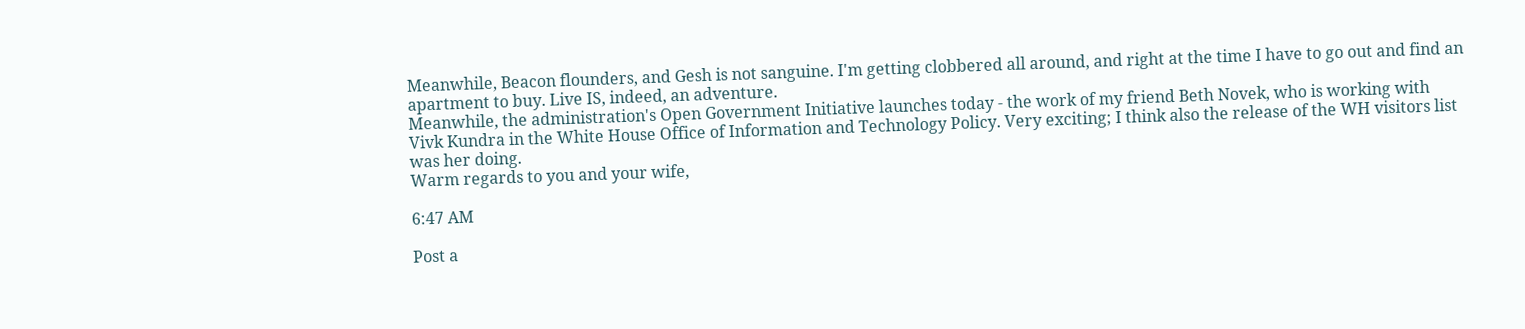Meanwhile, Beacon flounders, and Gesh is not sanguine. I'm getting clobbered all around, and right at the time I have to go out and find an apartment to buy. Live IS, indeed, an adventure.
Meanwhile, the administration's Open Government Initiative launches today - the work of my friend Beth Novek, who is working with Vivk Kundra in the White House Office of Information and Technology Policy. Very exciting; I think also the release of the WH visitors list was her doing.
Warm regards to you and your wife,

6:47 AM

Post a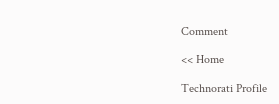Comment

<< Home

Technorati Profile